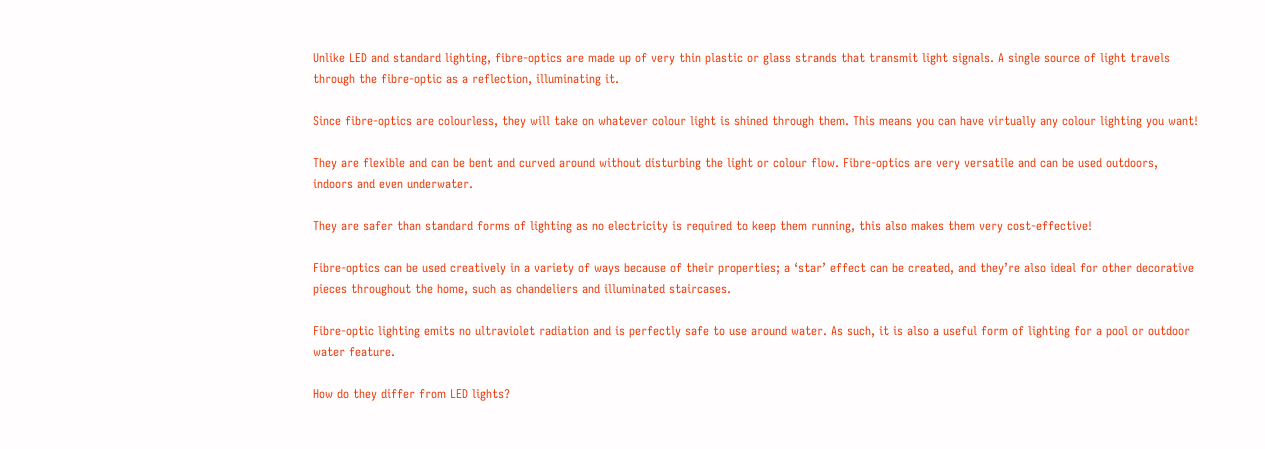Unlike LED and standard lighting, fibre-optics are made up of very thin plastic or glass strands that transmit light signals. A single source of light travels through the fibre-optic as a reflection, illuminating it.

Since fibre-optics are colourless, they will take on whatever colour light is shined through them. This means you can have virtually any colour lighting you want!

They are flexible and can be bent and curved around without disturbing the light or colour flow. Fibre-optics are very versatile and can be used outdoors, indoors and even underwater.

They are safer than standard forms of lighting as no electricity is required to keep them running, this also makes them very cost-effective!

Fibre-optics can be used creatively in a variety of ways because of their properties; a ‘star’ effect can be created, and they’re also ideal for other decorative pieces throughout the home, such as chandeliers and illuminated staircases.

Fibre-optic lighting emits no ultraviolet radiation and is perfectly safe to use around water. As such, it is also a useful form of lighting for a pool or outdoor water feature.

How do they differ from LED lights?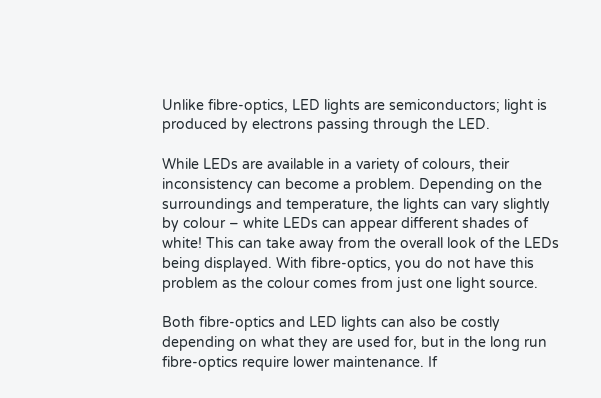Unlike fibre-optics, LED lights are semiconductors; light is produced by electrons passing through the LED.

While LEDs are available in a variety of colours, their inconsistency can become a problem. Depending on the surroundings and temperature, the lights can vary slightly by colour – white LEDs can appear different shades of white! This can take away from the overall look of the LEDs being displayed. With fibre-optics, you do not have this problem as the colour comes from just one light source.

Both fibre-optics and LED lights can also be costly depending on what they are used for, but in the long run fibre-optics require lower maintenance. If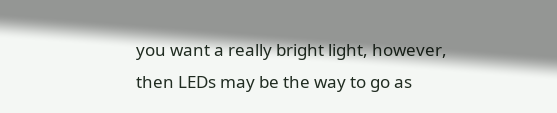you want a really bright light, however, then LEDs may be the way to go as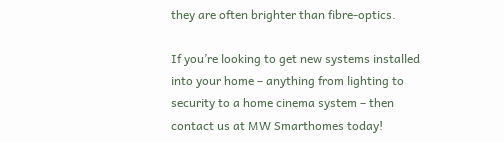they are often brighter than fibre-optics.

If you’re looking to get new systems installed into your home – anything from lighting to security to a home cinema system – then contact us at MW Smarthomes today!